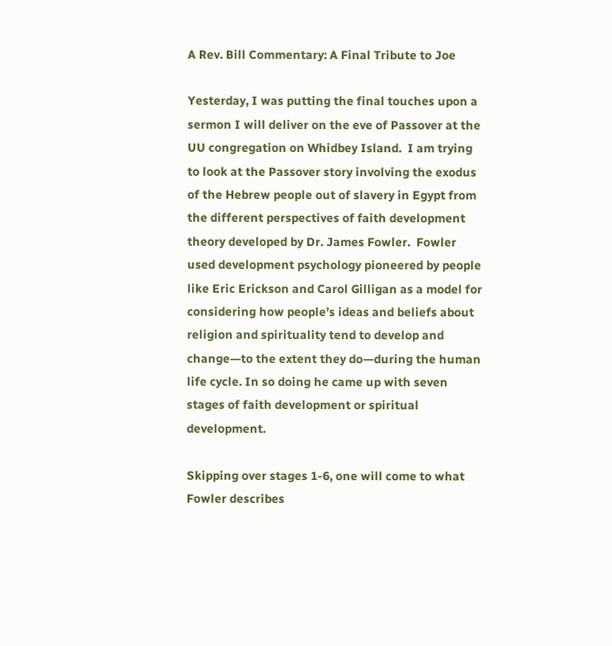A Rev. Bill Commentary: A Final Tribute to Joe

Yesterday, I was putting the final touches upon a sermon I will deliver on the eve of Passover at the UU congregation on Whidbey Island.  I am trying to look at the Passover story involving the exodus of the Hebrew people out of slavery in Egypt from the different perspectives of faith development theory developed by Dr. James Fowler.  Fowler used development psychology pioneered by people like Eric Erickson and Carol Gilligan as a model for considering how people’s ideas and beliefs about religion and spirituality tend to develop and change—to the extent they do—during the human life cycle. In so doing he came up with seven stages of faith development or spiritual development.

Skipping over stages 1-6, one will come to what Fowler describes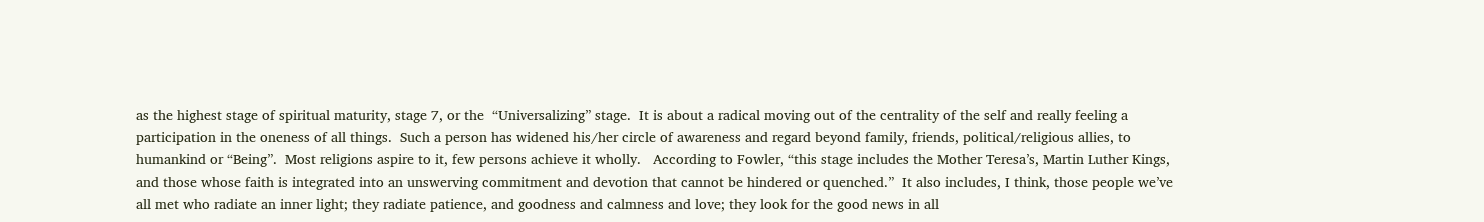as the highest stage of spiritual maturity, stage 7, or the  “Universalizing” stage.  It is about a radical moving out of the centrality of the self and really feeling a participation in the oneness of all things.  Such a person has widened his/her circle of awareness and regard beyond family, friends, political/religious allies, to humankind or “Being”.  Most religions aspire to it, few persons achieve it wholly.   According to Fowler, “this stage includes the Mother Teresa’s, Martin Luther Kings, and those whose faith is integrated into an unswerving commitment and devotion that cannot be hindered or quenched.”  It also includes, I think, those people we’ve all met who radiate an inner light; they radiate patience, and goodness and calmness and love; they look for the good news in all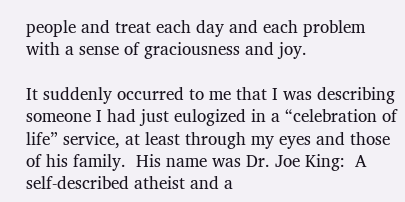people and treat each day and each problem with a sense of graciousness and joy.

It suddenly occurred to me that I was describing someone I had just eulogized in a “celebration of life” service, at least through my eyes and those of his family.  His name was Dr. Joe King:  A self-described atheist and a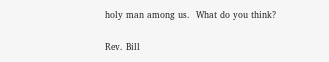holy man among us.  What do you think?

Rev. Bill